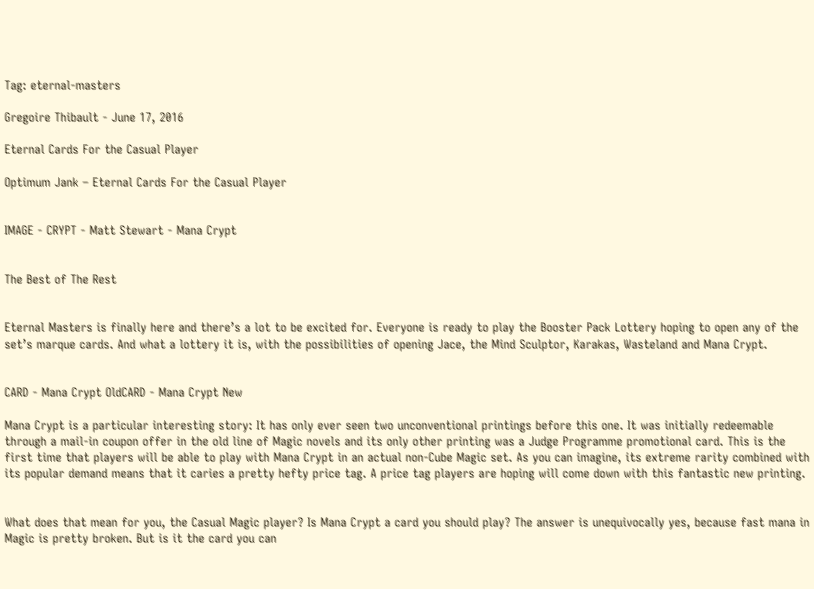Tag: eternal-masters

Gregoire Thibault - June 17, 2016

Eternal Cards For the Casual Player

Optimum Jank – Eternal Cards For the Casual Player


IMAGE - CRYPT - Matt Stewart - Mana Crypt


The Best of The Rest


Eternal Masters is finally here and there’s a lot to be excited for. Everyone is ready to play the Booster Pack Lottery hoping to open any of the set’s marque cards. And what a lottery it is, with the possibilities of opening Jace, the Mind Sculptor, Karakas, Wasteland and Mana Crypt.


CARD - Mana Crypt OldCARD - Mana Crypt New

Mana Crypt is a particular interesting story: It has only ever seen two unconventional printings before this one. It was initially redeemable through a mail-in coupon offer in the old line of Magic novels and its only other printing was a Judge Programme promotional card. This is the first time that players will be able to play with Mana Crypt in an actual non-Cube Magic set. As you can imagine, its extreme rarity combined with its popular demand means that it caries a pretty hefty price tag. A price tag players are hoping will come down with this fantastic new printing.


What does that mean for you, the Casual Magic player? Is Mana Crypt a card you should play? The answer is unequivocally yes, because fast mana in Magic is pretty broken. But is it the card you can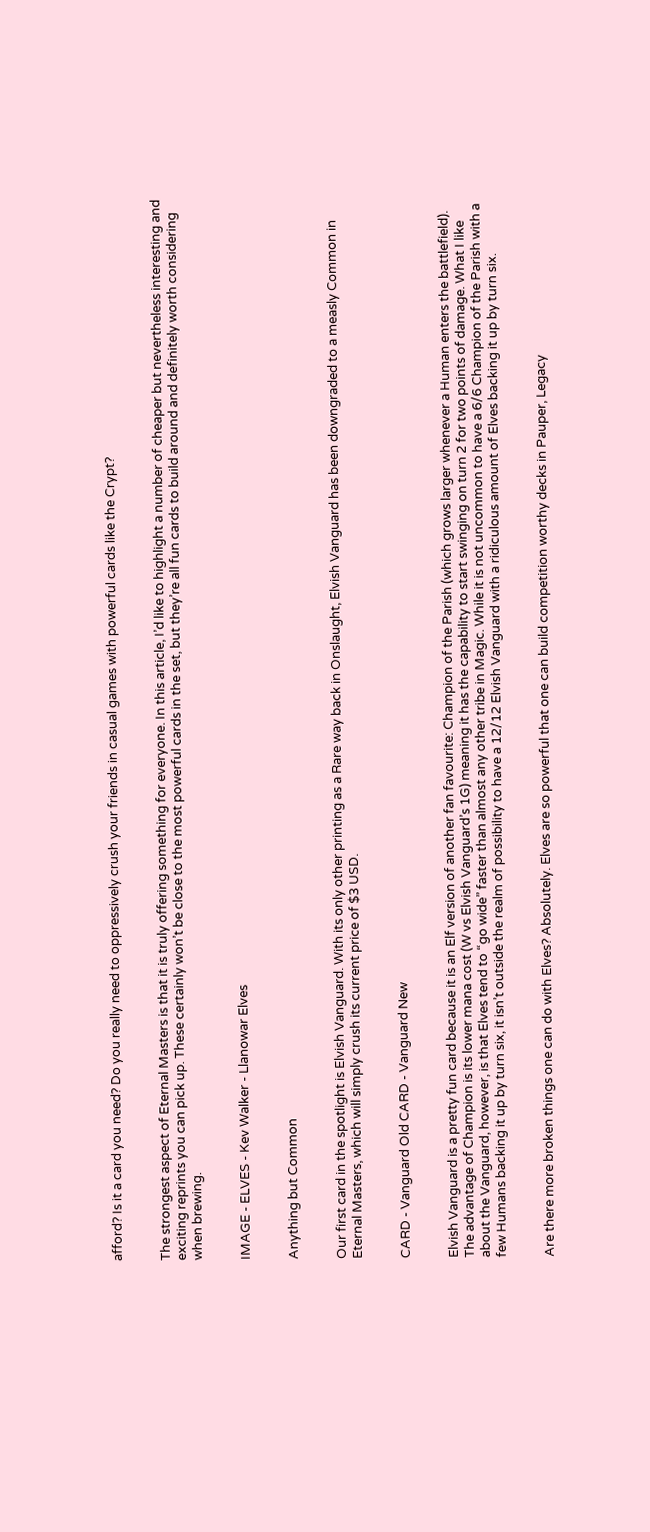afford? Is it a card you need? Do you really need to oppressively crush your friends in casual games with powerful cards like the Crypt?


The strongest aspect of Eternal Masters is that it is truly offering something for everyone. In this article, I’d like to highlight a number of cheaper but nevertheless interesting and exciting reprints you can pick up. These certainly won’t be close to the most powerful cards in the set, but they’re all fun cards to build around and definitely worth considering when brewing.


IMAGE - ELVES - Kev Walker - Llanowar Elves


Anything but Common


Our first card in the spotlight is Elvish Vanguard. With its only other printing as a Rare way back in Onslaught, Elvish Vanguard has been downgraded to a measly Common in Eternal Masters, which will simply crush its current price of $3 USD.


CARD - Vanguard Old CARD - Vanguard New


Elvish Vanguard is a pretty fun card because it is an Elf version of another fan favourite: Champion of the Parish (which grows larger whenever a Human enters the battlefield). The advantage of Champion is its lower mana cost (W vs Elvish Vanguard’s 1G) meaning it has the capability to start swinging on turn 2 for two points of damage. What I like about the Vanguard, however, is that Elves tend to “go wide” faster than almost any other tribe in Magic. While it is not uncommon to have a 6/6 Champion of the Parish with a few Humans backing it up by turn six, it isn’t outside the realm of possibility to have a 12/12 Elvish Vanguard with a ridiculous amount of Elves backing it up by turn six.


Are there more broken things one can do with Elves? Absolutely. Elves are so powerful that one can build competition worthy decks in Pauper, Legacy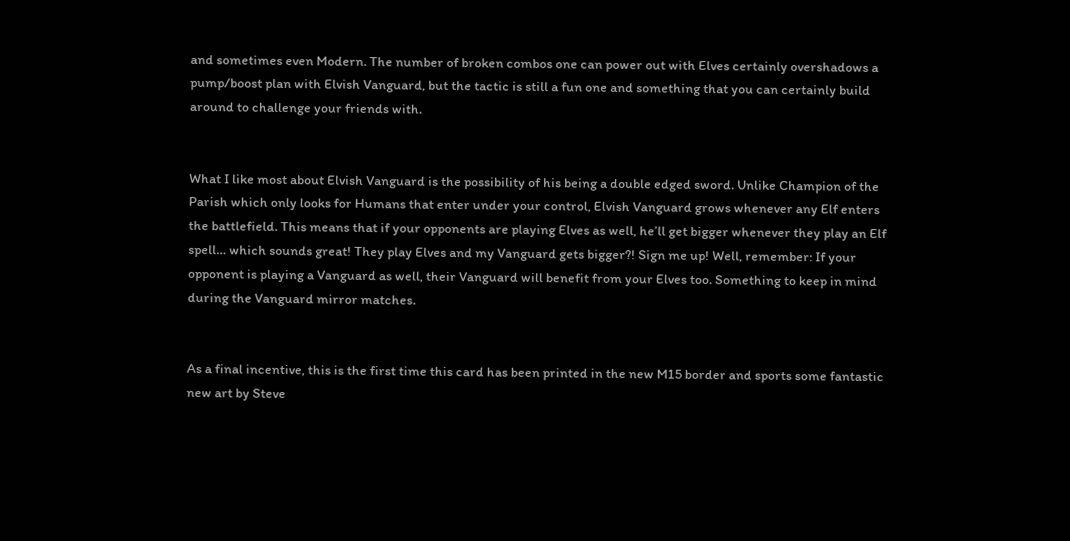and sometimes even Modern. The number of broken combos one can power out with Elves certainly overshadows a pump/boost plan with Elvish Vanguard, but the tactic is still a fun one and something that you can certainly build around to challenge your friends with.


What I like most about Elvish Vanguard is the possibility of his being a double edged sword. Unlike Champion of the Parish which only looks for Humans that enter under your control, Elvish Vanguard grows whenever any Elf enters the battlefield. This means that if your opponents are playing Elves as well, he’ll get bigger whenever they play an Elf spell… which sounds great! They play Elves and my Vanguard gets bigger?! Sign me up! Well, remember: If your opponent is playing a Vanguard as well, their Vanguard will benefit from your Elves too. Something to keep in mind during the Vanguard mirror matches.


As a final incentive, this is the first time this card has been printed in the new M15 border and sports some fantastic new art by Steve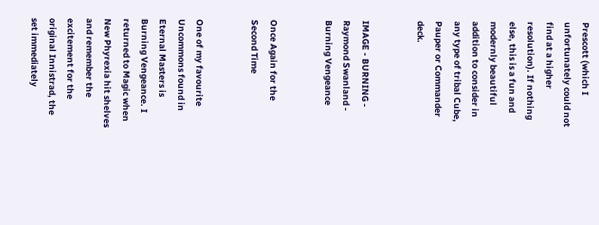Prescott (which I unfortunately could not find at a higher resolution). If nothing else, this is a fun and modernly beautiful addition to consider in any type of tribal Cube, Pauper or Commander deck.


IMAGE - BURNING - Raymond Swanland - Burning Vengeance


Once Again for the Second Time


One of my favourite Uncommons found in Eternal Masters is Burning Vengeance. I returned to Magic when New Phyrexia hit shelves and remember the excitement for the original Innistrad, the set immediately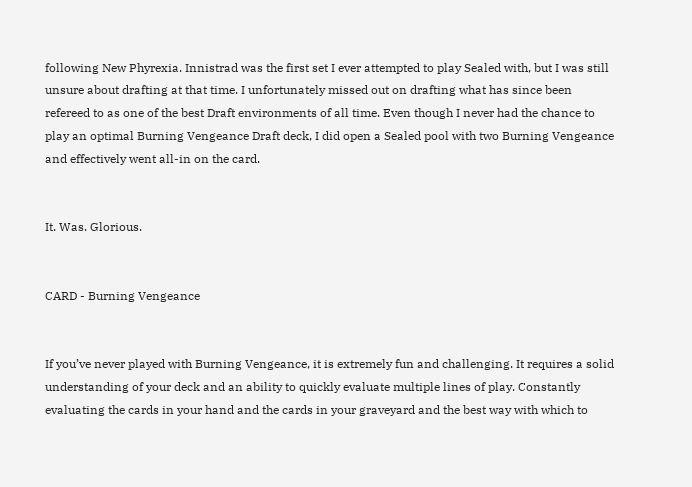following New Phyrexia. Innistrad was the first set I ever attempted to play Sealed with, but I was still unsure about drafting at that time. I unfortunately missed out on drafting what has since been refereed to as one of the best Draft environments of all time. Even though I never had the chance to play an optimal Burning Vengeance Draft deck, I did open a Sealed pool with two Burning Vengeance and effectively went all-in on the card.


It. Was. Glorious.


CARD - Burning Vengeance


If you’ve never played with Burning Vengeance, it is extremely fun and challenging. It requires a solid understanding of your deck and an ability to quickly evaluate multiple lines of play. Constantly evaluating the cards in your hand and the cards in your graveyard and the best way with which to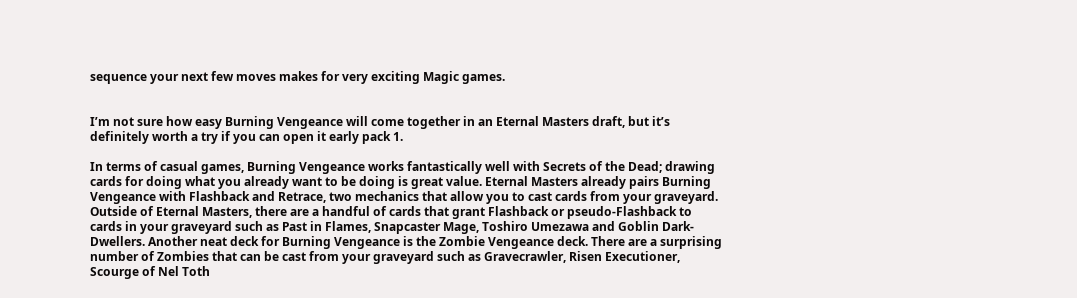sequence your next few moves makes for very exciting Magic games.


I’m not sure how easy Burning Vengeance will come together in an Eternal Masters draft, but it’s definitely worth a try if you can open it early pack 1.

In terms of casual games, Burning Vengeance works fantastically well with Secrets of the Dead; drawing cards for doing what you already want to be doing is great value. Eternal Masters already pairs Burning Vengeance with Flashback and Retrace, two mechanics that allow you to cast cards from your graveyard. Outside of Eternal Masters, there are a handful of cards that grant Flashback or pseudo-Flashback to cards in your graveyard such as Past in Flames, Snapcaster Mage, Toshiro Umezawa and Goblin Dark-Dwellers. Another neat deck for Burning Vengeance is the Zombie Vengeance deck. There are a surprising number of Zombies that can be cast from your graveyard such as Gravecrawler, Risen Executioner, Scourge of Nel Toth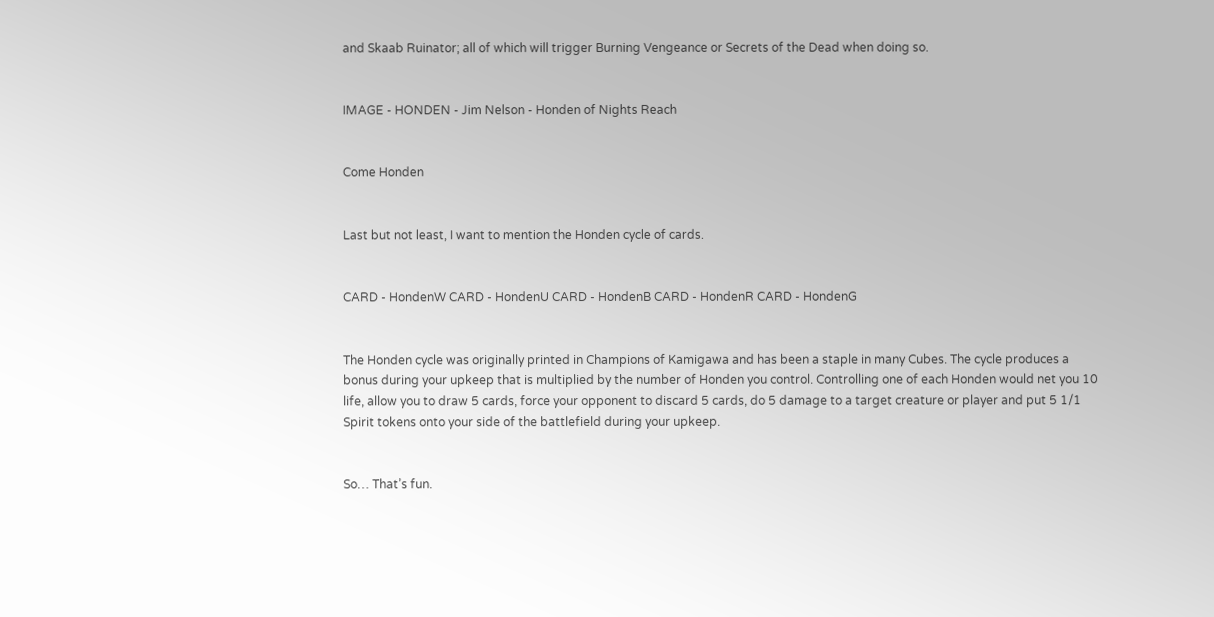and Skaab Ruinator; all of which will trigger Burning Vengeance or Secrets of the Dead when doing so.


IMAGE - HONDEN - Jim Nelson - Honden of Nights Reach


Come Honden


Last but not least, I want to mention the Honden cycle of cards.


CARD - HondenW CARD - HondenU CARD - HondenB CARD - HondenR CARD - HondenG


The Honden cycle was originally printed in Champions of Kamigawa and has been a staple in many Cubes. The cycle produces a bonus during your upkeep that is multiplied by the number of Honden you control. Controlling one of each Honden would net you 10 life, allow you to draw 5 cards, force your opponent to discard 5 cards, do 5 damage to a target creature or player and put 5 1/1 Spirit tokens onto your side of the battlefield during your upkeep.


So… That’s fun.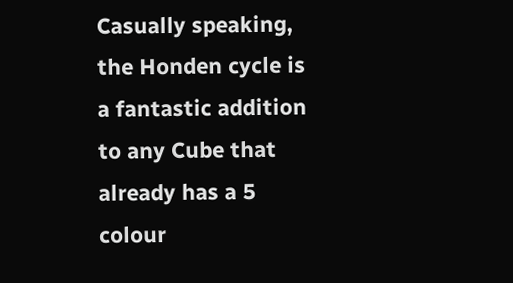Casually speaking, the Honden cycle is a fantastic addition to any Cube that already has a 5 colour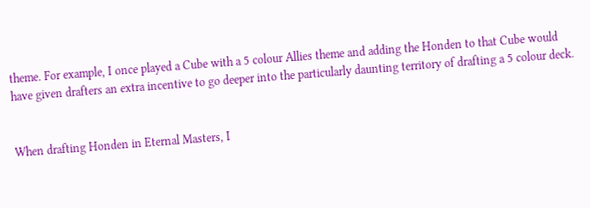theme. For example, I once played a Cube with a 5 colour Allies theme and adding the Honden to that Cube would have given drafters an extra incentive to go deeper into the particularly daunting territory of drafting a 5 colour deck.


When drafting Honden in Eternal Masters, I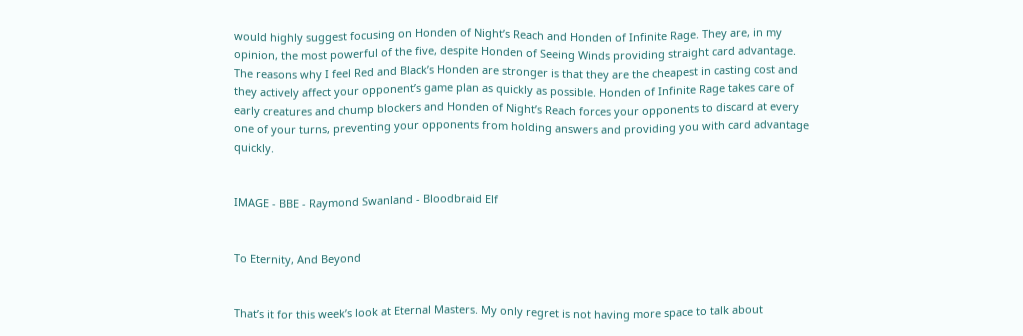would highly suggest focusing on Honden of Night’s Reach and Honden of Infinite Rage. They are, in my opinion, the most powerful of the five, despite Honden of Seeing Winds providing straight card advantage. The reasons why I feel Red and Black’s Honden are stronger is that they are the cheapest in casting cost and they actively affect your opponent’s game plan as quickly as possible. Honden of Infinite Rage takes care of early creatures and chump blockers and Honden of Night’s Reach forces your opponents to discard at every one of your turns, preventing your opponents from holding answers and providing you with card advantage quickly.


IMAGE - BBE - Raymond Swanland - Bloodbraid Elf


To Eternity, And Beyond


That’s it for this week’s look at Eternal Masters. My only regret is not having more space to talk about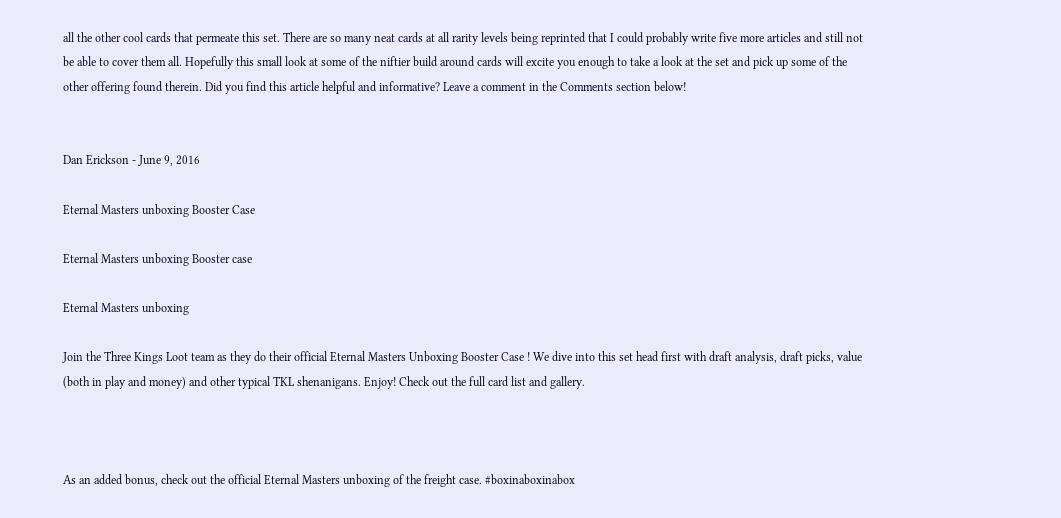all the other cool cards that permeate this set. There are so many neat cards at all rarity levels being reprinted that I could probably write five more articles and still not be able to cover them all. Hopefully this small look at some of the niftier build around cards will excite you enough to take a look at the set and pick up some of the other offering found therein. Did you find this article helpful and informative? Leave a comment in the Comments section below!


Dan Erickson - June 9, 2016

Eternal Masters unboxing Booster Case

Eternal Masters unboxing Booster case

Eternal Masters unboxing

Join the Three Kings Loot team as they do their official Eternal Masters Unboxing Booster Case ! We dive into this set head first with draft analysis, draft picks, value (both in play and money) and other typical TKL shenanigans. Enjoy! Check out the full card list and gallery.



As an added bonus, check out the official Eternal Masters unboxing of the freight case. #boxinaboxinabox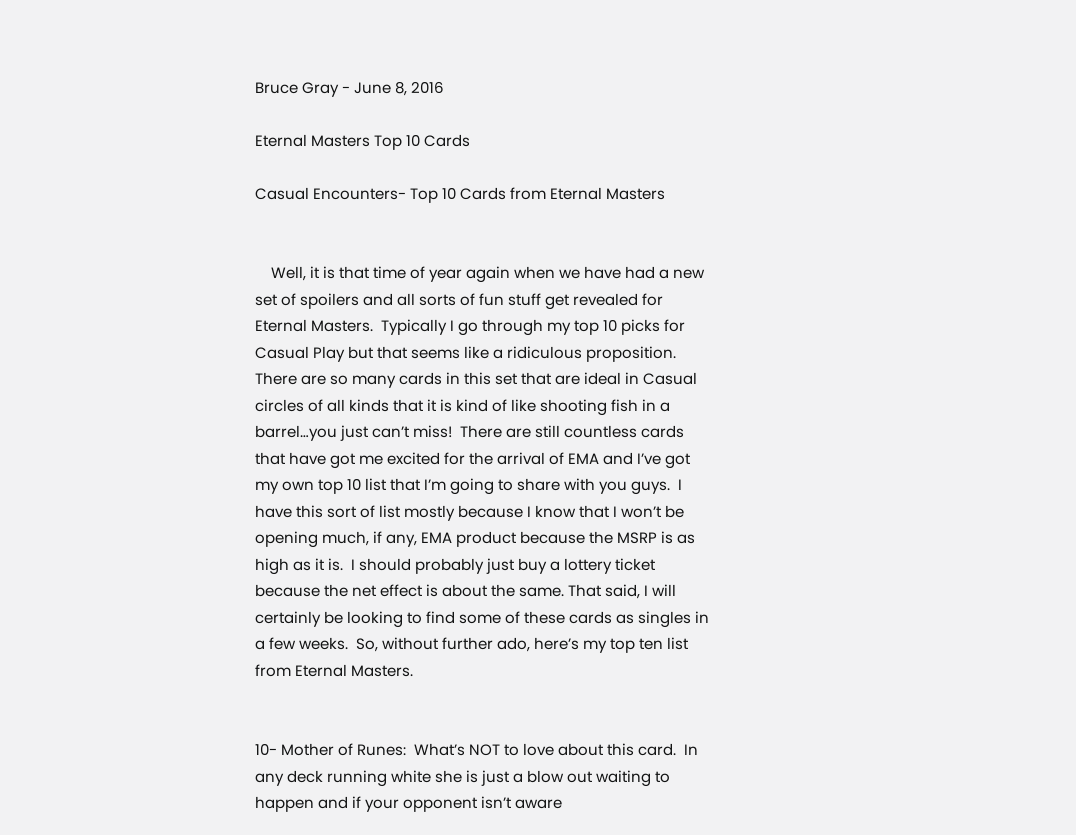Bruce Gray - June 8, 2016

Eternal Masters Top 10 Cards

Casual Encounters- Top 10 Cards from Eternal Masters


    Well, it is that time of year again when we have had a new set of spoilers and all sorts of fun stuff get revealed for Eternal Masters.  Typically I go through my top 10 picks for Casual Play but that seems like a ridiculous proposition.  There are so many cards in this set that are ideal in Casual circles of all kinds that it is kind of like shooting fish in a barrel…you just can’t miss!  There are still countless cards that have got me excited for the arrival of EMA and I’ve got my own top 10 list that I’m going to share with you guys.  I have this sort of list mostly because I know that I won’t be opening much, if any, EMA product because the MSRP is as high as it is.  I should probably just buy a lottery ticket because the net effect is about the same. That said, I will certainly be looking to find some of these cards as singles in a few weeks.  So, without further ado, here’s my top ten list from Eternal Masters.


10- Mother of Runes:  What’s NOT to love about this card.  In any deck running white she is just a blow out waiting to happen and if your opponent isn’t aware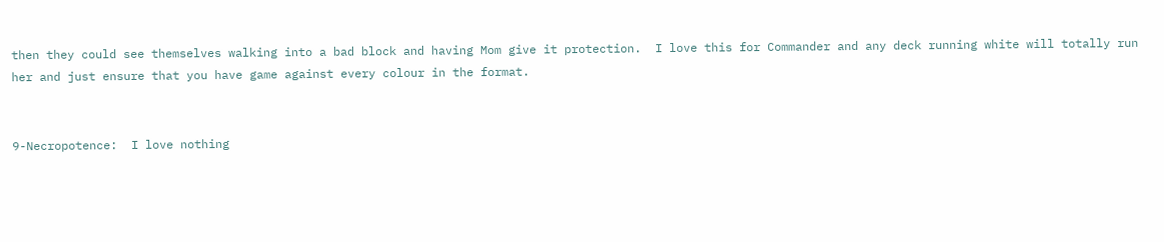then they could see themselves walking into a bad block and having Mom give it protection.  I love this for Commander and any deck running white will totally run her and just ensure that you have game against every colour in the format.


9-Necropotence:  I love nothing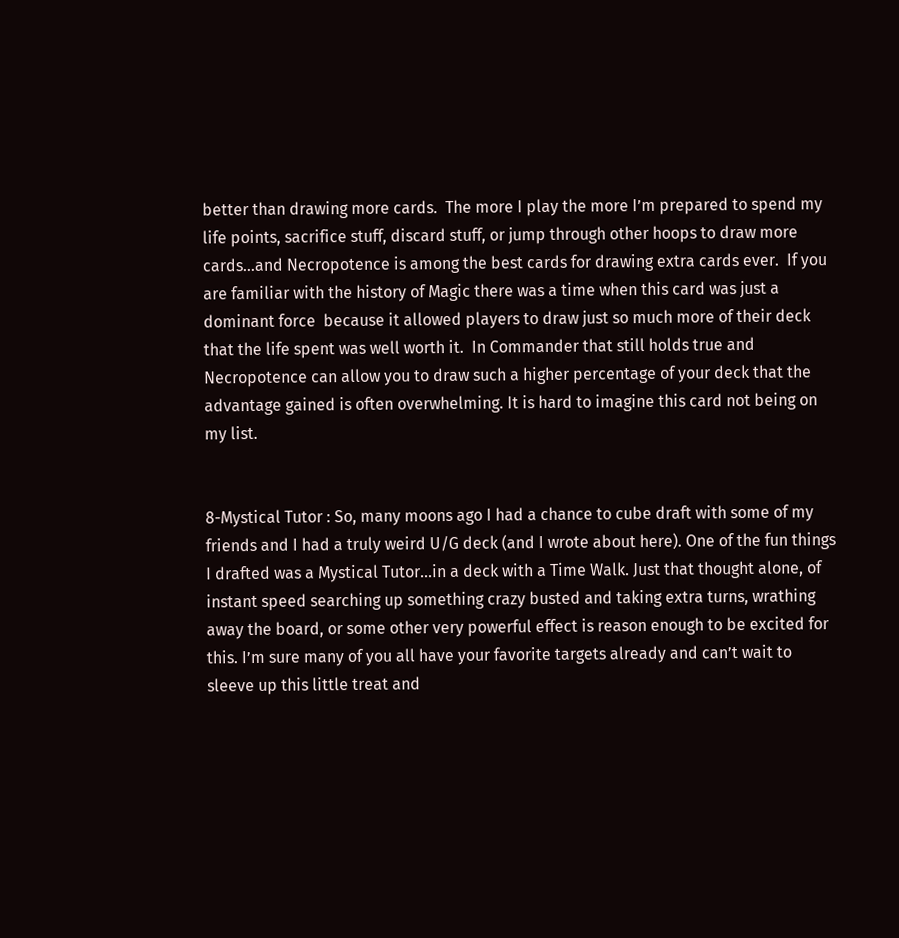better than drawing more cards.  The more I play the more I’m prepared to spend my life points, sacrifice stuff, discard stuff, or jump through other hoops to draw more cards…and Necropotence is among the best cards for drawing extra cards ever.  If you are familiar with the history of Magic there was a time when this card was just a dominant force  because it allowed players to draw just so much more of their deck that the life spent was well worth it.  In Commander that still holds true and Necropotence can allow you to draw such a higher percentage of your deck that the advantage gained is often overwhelming. It is hard to imagine this card not being on my list.


8-Mystical Tutor : So, many moons ago I had a chance to cube draft with some of my friends and I had a truly weird U/G deck (and I wrote about here). One of the fun things I drafted was a Mystical Tutor…in a deck with a Time Walk. Just that thought alone, of instant speed searching up something crazy busted and taking extra turns, wrathing away the board, or some other very powerful effect is reason enough to be excited for this. I’m sure many of you all have your favorite targets already and can’t wait to sleeve up this little treat and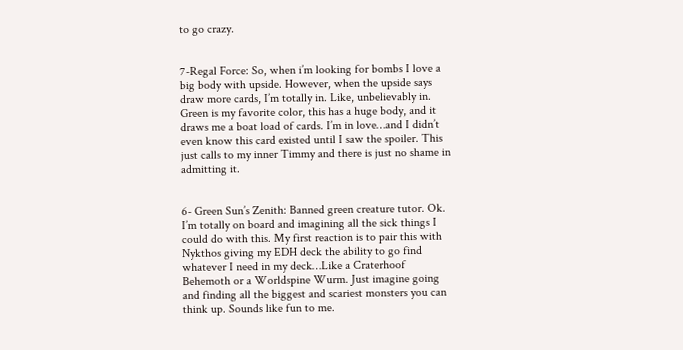to go crazy.


7-Regal Force: So, when i’m looking for bombs I love a big body with upside. However, when the upside says draw more cards, I’m totally in. Like, unbelievably in. Green is my favorite color, this has a huge body, and it draws me a boat load of cards. I’m in love…and I didn’t even know this card existed until I saw the spoiler. This just calls to my inner Timmy and there is just no shame in admitting it.


6- Green Sun’s Zenith: Banned green creature tutor. Ok. I’m totally on board and imagining all the sick things I could do with this. My first reaction is to pair this with Nykthos giving my EDH deck the ability to go find whatever I need in my deck…Like a Craterhoof Behemoth or a Worldspine Wurm. Just imagine going and finding all the biggest and scariest monsters you can think up. Sounds like fun to me.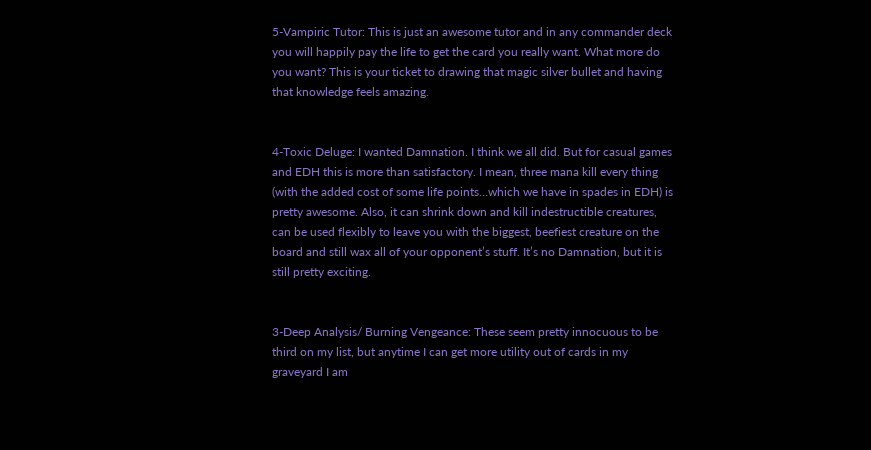5-Vampiric Tutor: This is just an awesome tutor and in any commander deck you will happily pay the life to get the card you really want. What more do you want? This is your ticket to drawing that magic silver bullet and having that knowledge feels amazing.


4-Toxic Deluge: I wanted Damnation. I think we all did. But for casual games and EDH this is more than satisfactory. I mean, three mana kill every thing (with the added cost of some life points…which we have in spades in EDH) is pretty awesome. Also, it can shrink down and kill indestructible creatures, can be used flexibly to leave you with the biggest, beefiest creature on the board and still wax all of your opponent’s stuff. It’s no Damnation, but it is still pretty exciting.


3-Deep Analysis/ Burning Vengeance: These seem pretty innocuous to be third on my list, but anytime I can get more utility out of cards in my graveyard I am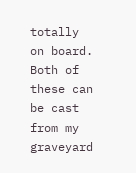totally on board. Both of these can be cast from my graveyard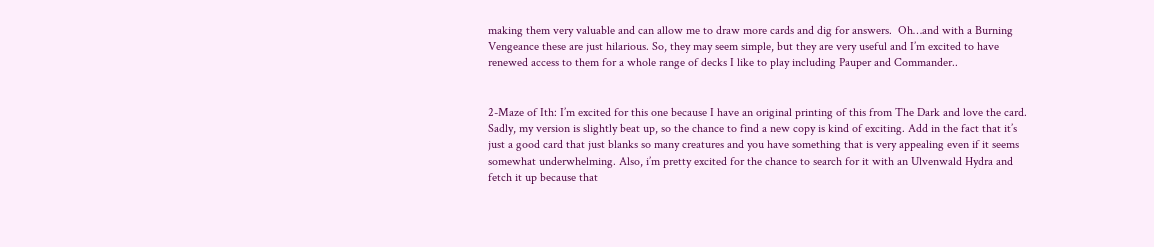making them very valuable and can allow me to draw more cards and dig for answers.  Oh…and with a Burning Vengeance these are just hilarious. So, they may seem simple, but they are very useful and I’m excited to have renewed access to them for a whole range of decks I like to play including Pauper and Commander..


2-Maze of Ith: I’m excited for this one because I have an original printing of this from The Dark and love the card. Sadly, my version is slightly beat up, so the chance to find a new copy is kind of exciting. Add in the fact that it’s just a good card that just blanks so many creatures and you have something that is very appealing even if it seems somewhat underwhelming. Also, i’m pretty excited for the chance to search for it with an Ulvenwald Hydra and fetch it up because that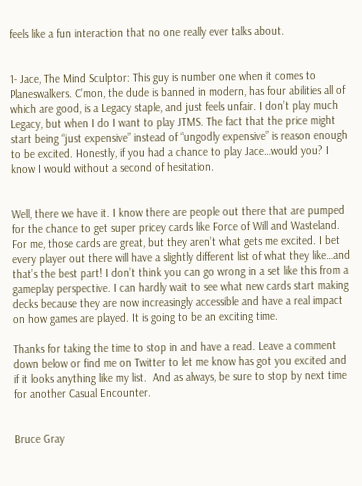feels like a fun interaction that no one really ever talks about.


1- Jace, The Mind Sculptor: This guy is number one when it comes to Planeswalkers. C’mon, the dude is banned in modern, has four abilities all of which are good, is a Legacy staple, and just feels unfair. I don’t play much Legacy, but when I do I want to play JTMS. The fact that the price might start being “just expensive” instead of “ungodly expensive” is reason enough to be excited. Honestly, if you had a chance to play Jace…would you? I know I would without a second of hesitation.


Well, there we have it. I know there are people out there that are pumped for the chance to get super pricey cards like Force of Will and Wasteland. For me, those cards are great, but they aren’t what gets me excited. I bet every player out there will have a slightly different list of what they like…and that’s the best part! I don’t think you can go wrong in a set like this from a gameplay perspective. I can hardly wait to see what new cards start making decks because they are now increasingly accessible and have a real impact on how games are played. It is going to be an exciting time.

Thanks for taking the time to stop in and have a read. Leave a comment down below or find me on Twitter to let me know has got you excited and if it looks anything like my list.  And as always, be sure to stop by next time for another Casual Encounter.


Bruce Gray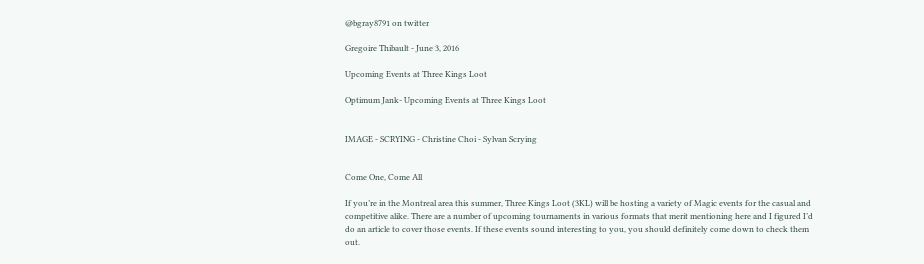@bgray8791 on twitter

Gregoire Thibault - June 3, 2016

Upcoming Events at Three Kings Loot

Optimum Jank- Upcoming Events at Three Kings Loot


IMAGE - SCRYING - Christine Choi - Sylvan Scrying


Come One, Come All

If you’re in the Montreal area this summer, Three Kings Loot (3KL) will be hosting a variety of Magic events for the casual and competitive alike. There are a number of upcoming tournaments in various formats that merit mentioning here and I figured I’d do an article to cover those events. If these events sound interesting to you, you should definitely come down to check them out.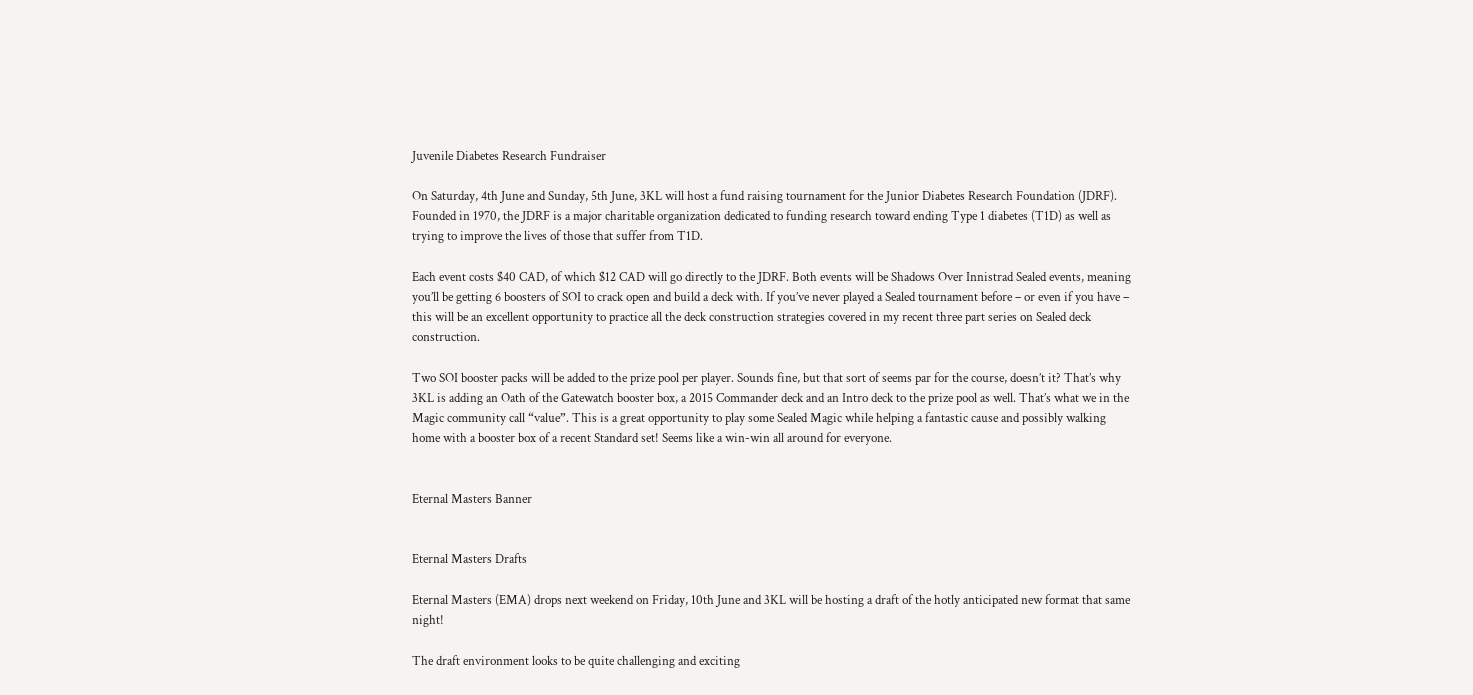Juvenile Diabetes Research Fundraiser

On Saturday, 4th June and Sunday, 5th June, 3KL will host a fund raising tournament for the Junior Diabetes Research Foundation (JDRF). Founded in 1970, the JDRF is a major charitable organization dedicated to funding research toward ending Type 1 diabetes (T1D) as well as trying to improve the lives of those that suffer from T1D.

Each event costs $40 CAD, of which $12 CAD will go directly to the JDRF. Both events will be Shadows Over Innistrad Sealed events, meaning you’ll be getting 6 boosters of SOI to crack open and build a deck with. If you’ve never played a Sealed tournament before – or even if you have – this will be an excellent opportunity to practice all the deck construction strategies covered in my recent three part series on Sealed deck construction.

Two SOI booster packs will be added to the prize pool per player. Sounds fine, but that sort of seems par for the course, doesn’t it? That’s why 3KL is adding an Oath of the Gatewatch booster box, a 2015 Commander deck and an Intro deck to the prize pool as well. That’s what we in the Magic community call “value”. This is a great opportunity to play some Sealed Magic while helping a fantastic cause and possibly walking home with a booster box of a recent Standard set! Seems like a win-win all around for everyone.


Eternal Masters Banner


Eternal Masters Drafts

Eternal Masters (EMA) drops next weekend on Friday, 10th June and 3KL will be hosting a draft of the hotly anticipated new format that same night!

The draft environment looks to be quite challenging and exciting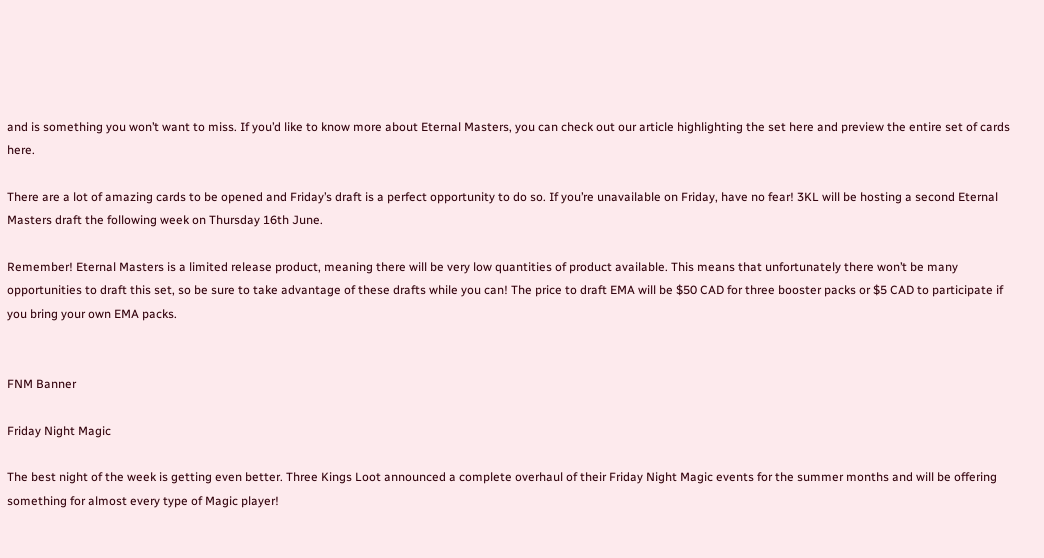and is something you won’t want to miss. If you’d like to know more about Eternal Masters, you can check out our article highlighting the set here and preview the entire set of cards here.

There are a lot of amazing cards to be opened and Friday’s draft is a perfect opportunity to do so. If you’re unavailable on Friday, have no fear! 3KL will be hosting a second Eternal Masters draft the following week on Thursday 16th June.

Remember! Eternal Masters is a limited release product, meaning there will be very low quantities of product available. This means that unfortunately there won’t be many opportunities to draft this set, so be sure to take advantage of these drafts while you can! The price to draft EMA will be $50 CAD for three booster packs or $5 CAD to participate if you bring your own EMA packs.


FNM Banner

Friday Night Magic

The best night of the week is getting even better. Three Kings Loot announced a complete overhaul of their Friday Night Magic events for the summer months and will be offering something for almost every type of Magic player!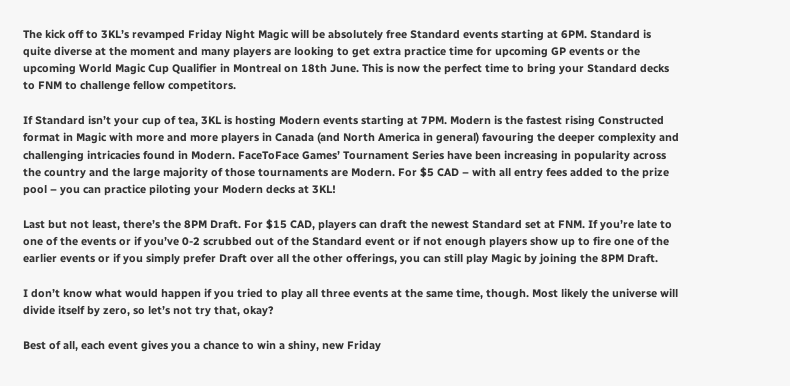The kick off to 3KL’s revamped Friday Night Magic will be absolutely free Standard events starting at 6PM. Standard is quite diverse at the moment and many players are looking to get extra practice time for upcoming GP events or the upcoming World Magic Cup Qualifier in Montreal on 18th June. This is now the perfect time to bring your Standard decks to FNM to challenge fellow competitors.

If Standard isn’t your cup of tea, 3KL is hosting Modern events starting at 7PM. Modern is the fastest rising Constructed format in Magic with more and more players in Canada (and North America in general) favouring the deeper complexity and challenging intricacies found in Modern. FaceToFace Games’ Tournament Series have been increasing in popularity across the country and the large majority of those tournaments are Modern. For $5 CAD – with all entry fees added to the prize pool – you can practice piloting your Modern decks at 3KL!

Last but not least, there’s the 8PM Draft. For $15 CAD, players can draft the newest Standard set at FNM. If you’re late to one of the events or if you’ve 0-2 scrubbed out of the Standard event or if not enough players show up to fire one of the earlier events or if you simply prefer Draft over all the other offerings, you can still play Magic by joining the 8PM Draft.

I don’t know what would happen if you tried to play all three events at the same time, though. Most likely the universe will divide itself by zero, so let’s not try that, okay?

Best of all, each event gives you a chance to win a shiny, new Friday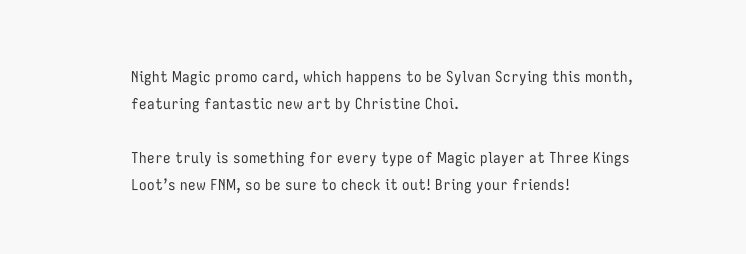Night Magic promo card, which happens to be Sylvan Scrying this month, featuring fantastic new art by Christine Choi.

There truly is something for every type of Magic player at Three Kings Loot’s new FNM, so be sure to check it out! Bring your friends!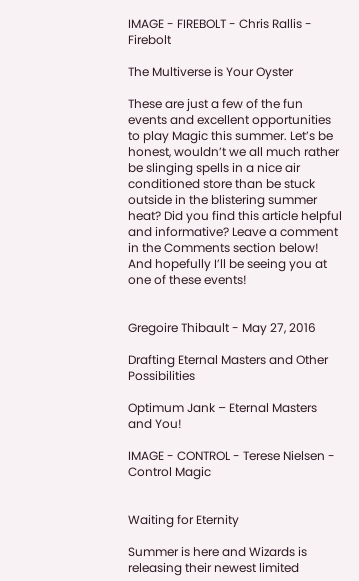IMAGE - FIREBOLT - Chris Rallis - Firebolt

The Multiverse is Your Oyster

These are just a few of the fun events and excellent opportunities to play Magic this summer. Let’s be honest, wouldn’t we all much rather be slinging spells in a nice air conditioned store than be stuck outside in the blistering summer heat? Did you find this article helpful and informative? Leave a comment in the Comments section below! And hopefully I’ll be seeing you at one of these events!


Gregoire Thibault - May 27, 2016

Drafting Eternal Masters and Other Possibilities

Optimum Jank – Eternal Masters and You!

IMAGE - CONTROL - Terese Nielsen - Control Magic


Waiting for Eternity

Summer is here and Wizards is releasing their newest limited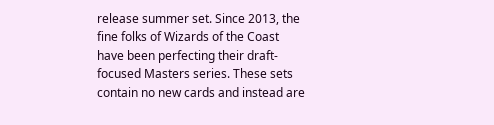release summer set. Since 2013, the fine folks of Wizards of the Coast have been perfecting their draft-focused Masters series. These sets contain no new cards and instead are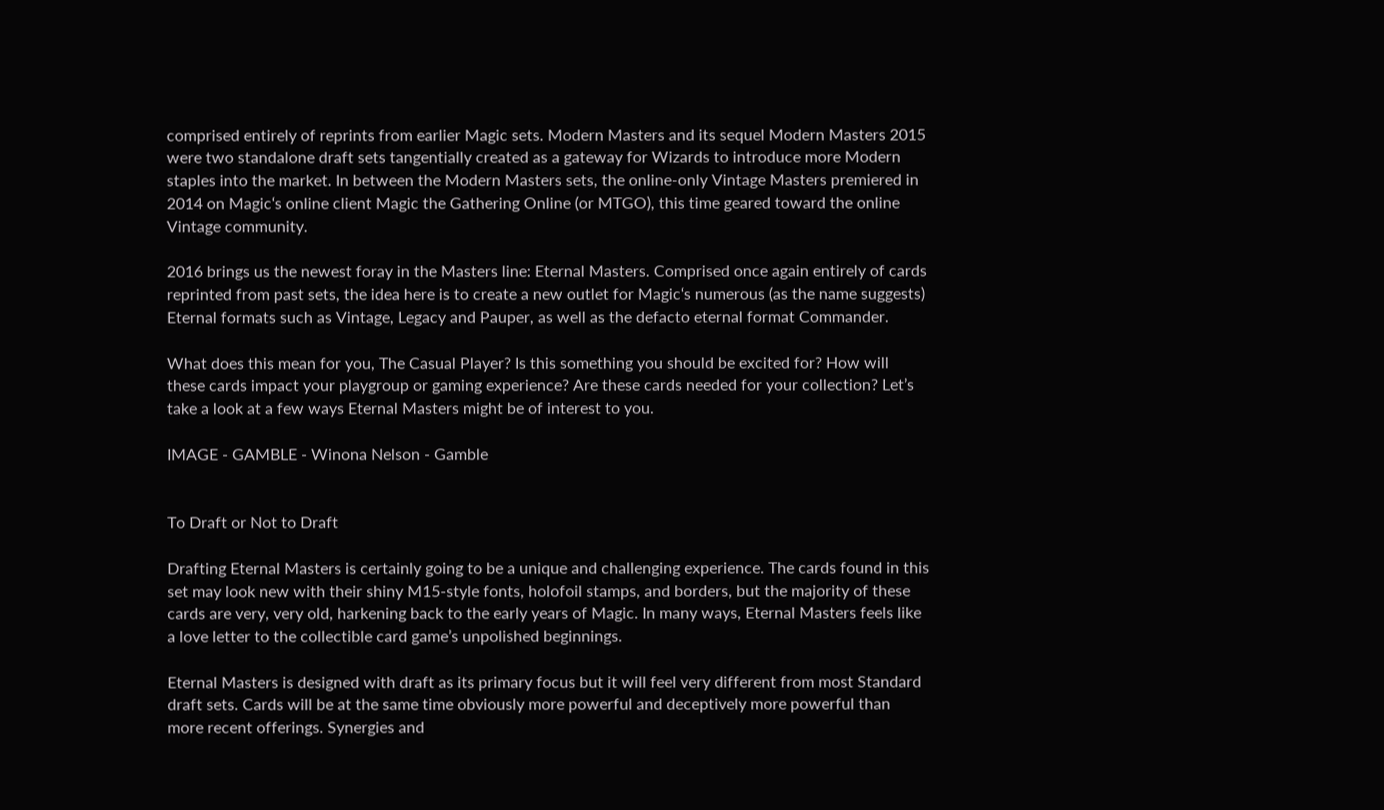comprised entirely of reprints from earlier Magic sets. Modern Masters and its sequel Modern Masters 2015 were two standalone draft sets tangentially created as a gateway for Wizards to introduce more Modern staples into the market. In between the Modern Masters sets, the online-only Vintage Masters premiered in 2014 on Magic‘s online client Magic the Gathering Online (or MTGO), this time geared toward the online Vintage community.

2016 brings us the newest foray in the Masters line: Eternal Masters. Comprised once again entirely of cards reprinted from past sets, the idea here is to create a new outlet for Magic‘s numerous (as the name suggests) Eternal formats such as Vintage, Legacy and Pauper, as well as the defacto eternal format Commander.

What does this mean for you, The Casual Player? Is this something you should be excited for? How will these cards impact your playgroup or gaming experience? Are these cards needed for your collection? Let’s take a look at a few ways Eternal Masters might be of interest to you.

IMAGE - GAMBLE - Winona Nelson - Gamble


To Draft or Not to Draft

Drafting Eternal Masters is certainly going to be a unique and challenging experience. The cards found in this set may look new with their shiny M15-style fonts, holofoil stamps, and borders, but the majority of these cards are very, very old, harkening back to the early years of Magic. In many ways, Eternal Masters feels like a love letter to the collectible card game’s unpolished beginnings.

Eternal Masters is designed with draft as its primary focus but it will feel very different from most Standard draft sets. Cards will be at the same time obviously more powerful and deceptively more powerful than more recent offerings. Synergies and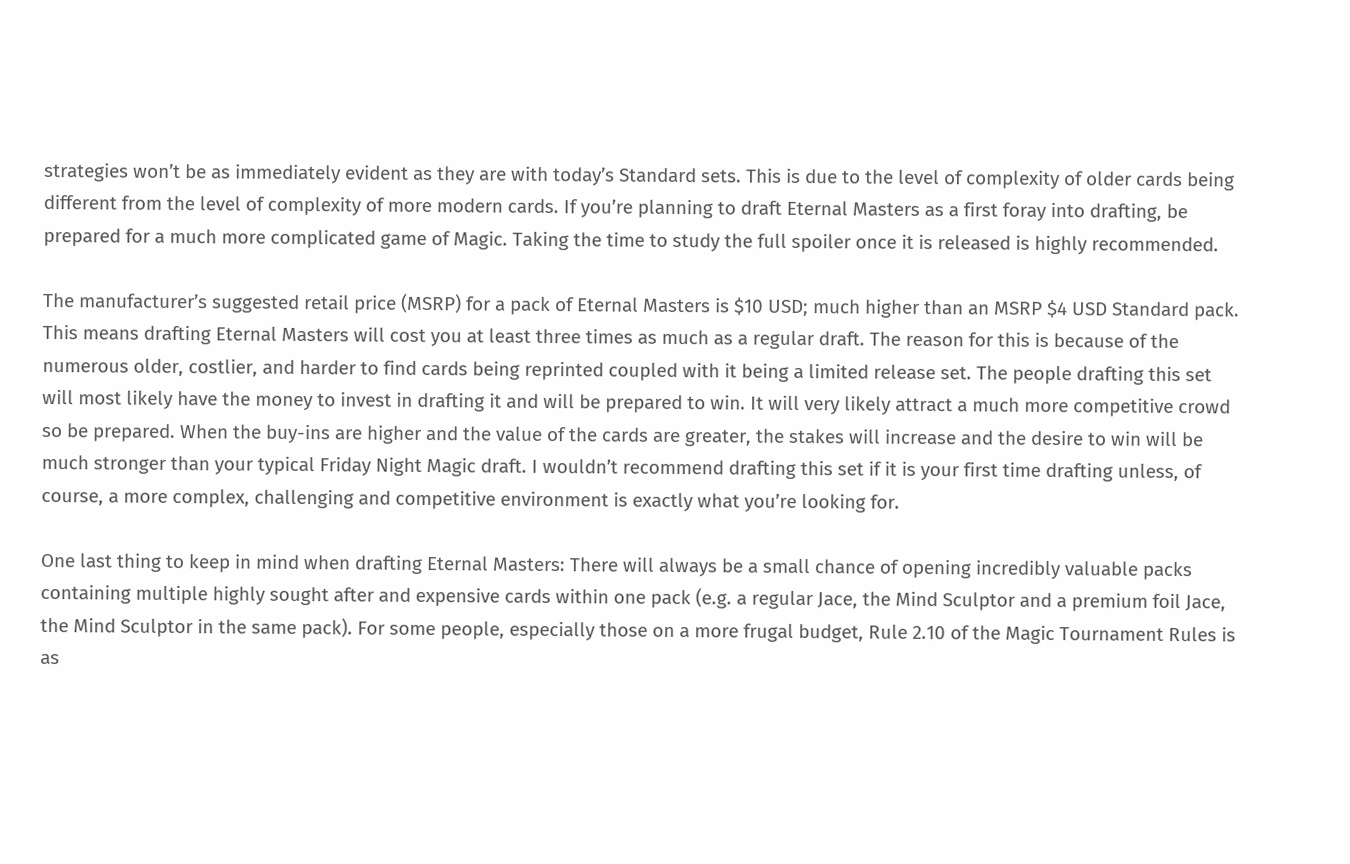strategies won’t be as immediately evident as they are with today’s Standard sets. This is due to the level of complexity of older cards being different from the level of complexity of more modern cards. If you’re planning to draft Eternal Masters as a first foray into drafting, be prepared for a much more complicated game of Magic. Taking the time to study the full spoiler once it is released is highly recommended.

The manufacturer’s suggested retail price (MSRP) for a pack of Eternal Masters is $10 USD; much higher than an MSRP $4 USD Standard pack. This means drafting Eternal Masters will cost you at least three times as much as a regular draft. The reason for this is because of the numerous older, costlier, and harder to find cards being reprinted coupled with it being a limited release set. The people drafting this set will most likely have the money to invest in drafting it and will be prepared to win. It will very likely attract a much more competitive crowd so be prepared. When the buy-ins are higher and the value of the cards are greater, the stakes will increase and the desire to win will be much stronger than your typical Friday Night Magic draft. I wouldn’t recommend drafting this set if it is your first time drafting unless, of course, a more complex, challenging and competitive environment is exactly what you’re looking for.

One last thing to keep in mind when drafting Eternal Masters: There will always be a small chance of opening incredibly valuable packs containing multiple highly sought after and expensive cards within one pack (e.g. a regular Jace, the Mind Sculptor and a premium foil Jace, the Mind Sculptor in the same pack). For some people, especially those on a more frugal budget, Rule 2.10 of the Magic Tournament Rules is as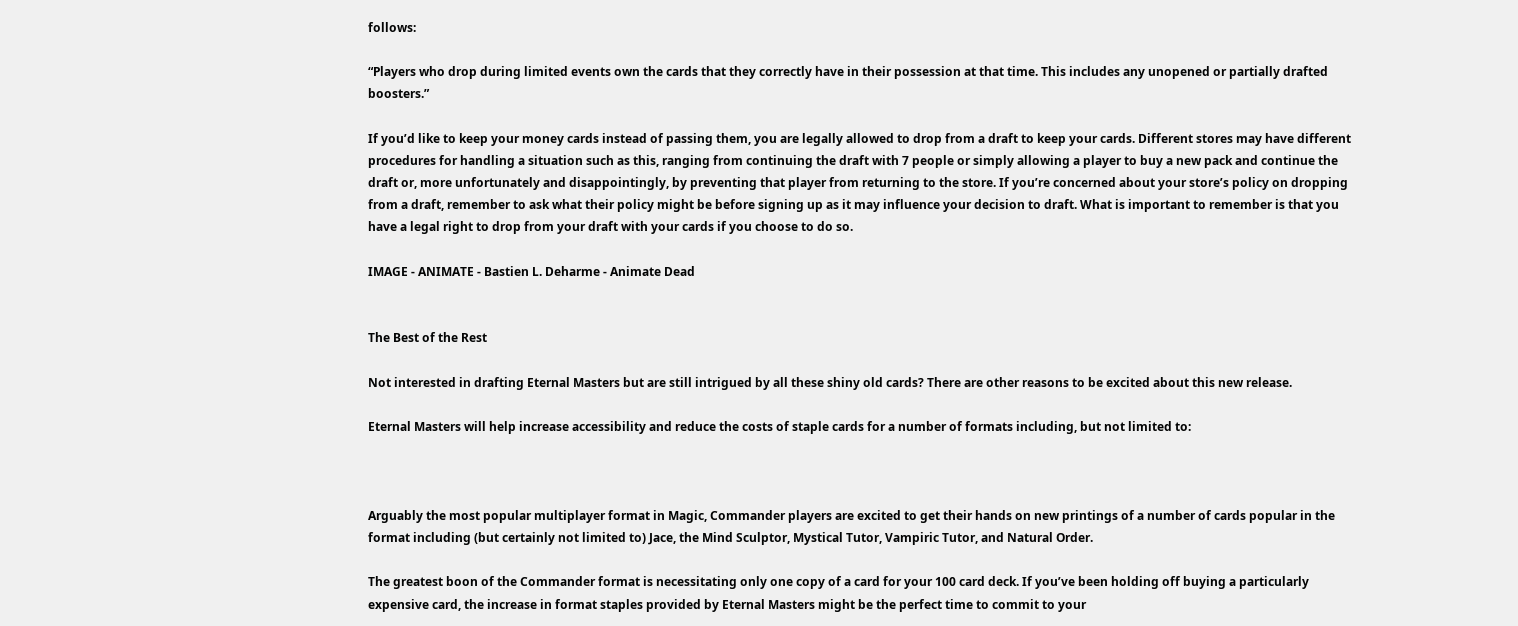follows:

“Players who drop during limited events own the cards that they correctly have in their possession at that time. This includes any unopened or partially drafted boosters.”

If you’d like to keep your money cards instead of passing them, you are legally allowed to drop from a draft to keep your cards. Different stores may have different procedures for handling a situation such as this, ranging from continuing the draft with 7 people or simply allowing a player to buy a new pack and continue the draft or, more unfortunately and disappointingly, by preventing that player from returning to the store. If you’re concerned about your store’s policy on dropping from a draft, remember to ask what their policy might be before signing up as it may influence your decision to draft. What is important to remember is that you have a legal right to drop from your draft with your cards if you choose to do so.

IMAGE - ANIMATE - Bastien L. Deharme - Animate Dead


The Best of the Rest

Not interested in drafting Eternal Masters but are still intrigued by all these shiny old cards? There are other reasons to be excited about this new release.

Eternal Masters will help increase accessibility and reduce the costs of staple cards for a number of formats including, but not limited to:



Arguably the most popular multiplayer format in Magic, Commander players are excited to get their hands on new printings of a number of cards popular in the format including (but certainly not limited to) Jace, the Mind Sculptor, Mystical Tutor, Vampiric Tutor, and Natural Order.

The greatest boon of the Commander format is necessitating only one copy of a card for your 100 card deck. If you’ve been holding off buying a particularly expensive card, the increase in format staples provided by Eternal Masters might be the perfect time to commit to your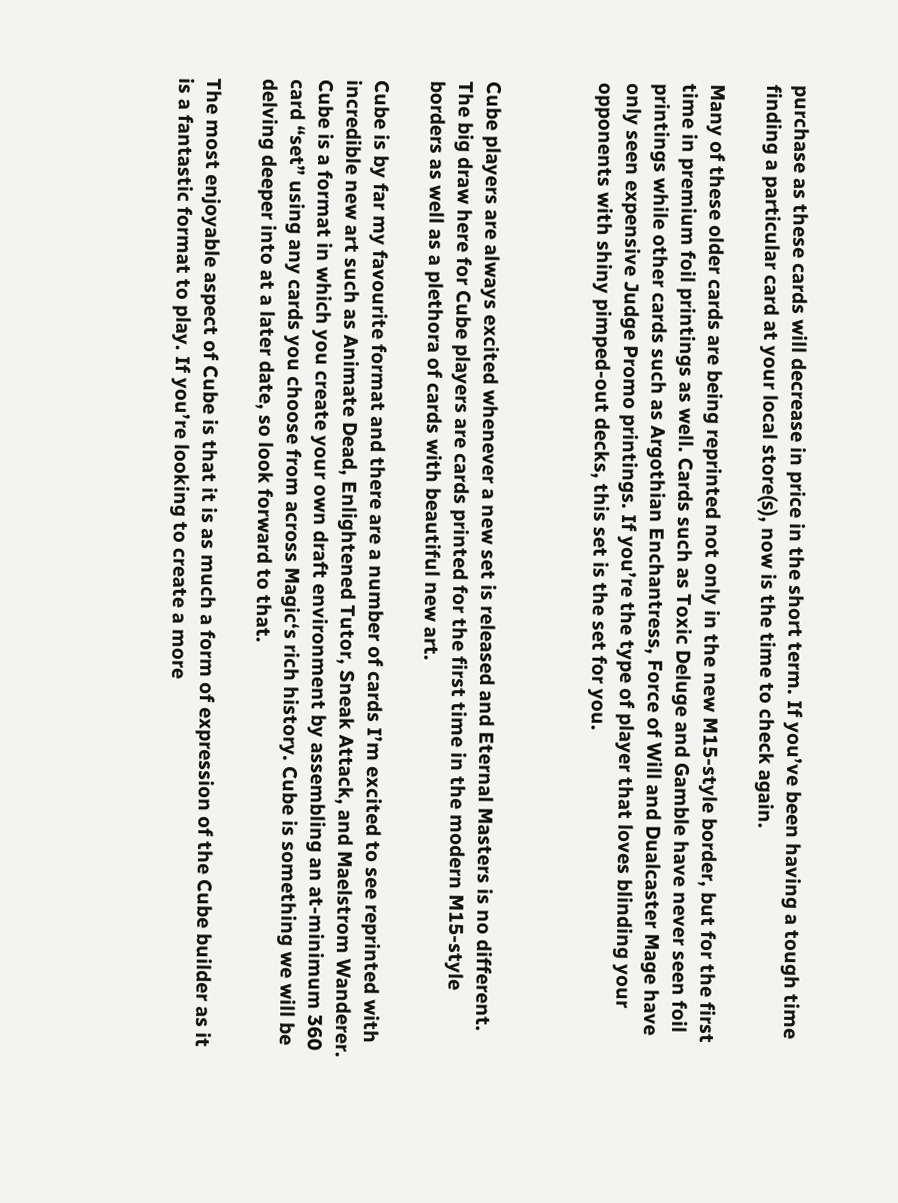purchase as these cards will decrease in price in the short term. If you’ve been having a tough time finding a particular card at your local store(s), now is the time to check again.

Many of these older cards are being reprinted not only in the new M15-style border, but for the first time in premium foil printings as well. Cards such as Toxic Deluge and Gamble have never seen foil printings while other cards such as Argothian Enchantress, Force of Will and Dualcaster Mage have only seen expensive Judge Promo printings. If you’re the type of player that loves blinding your opponents with shiny pimped-out decks, this set is the set for you.



Cube players are always excited whenever a new set is released and Eternal Masters is no different. The big draw here for Cube players are cards printed for the first time in the modern M15-style borders as well as a plethora of cards with beautiful new art.

Cube is by far my favourite format and there are a number of cards I’m excited to see reprinted with incredible new art such as Animate Dead, Enlightened Tutor, Sneak Attack, and Maelstrom Wanderer. Cube is a format in which you create your own draft environment by assembling an at-minimum 360 card “set” using any cards you choose from across Magic‘s rich history. Cube is something we will be delving deeper into at a later date, so look forward to that.

The most enjoyable aspect of Cube is that it is as much a form of expression of the Cube builder as it is a fantastic format to play. If you’re looking to create a more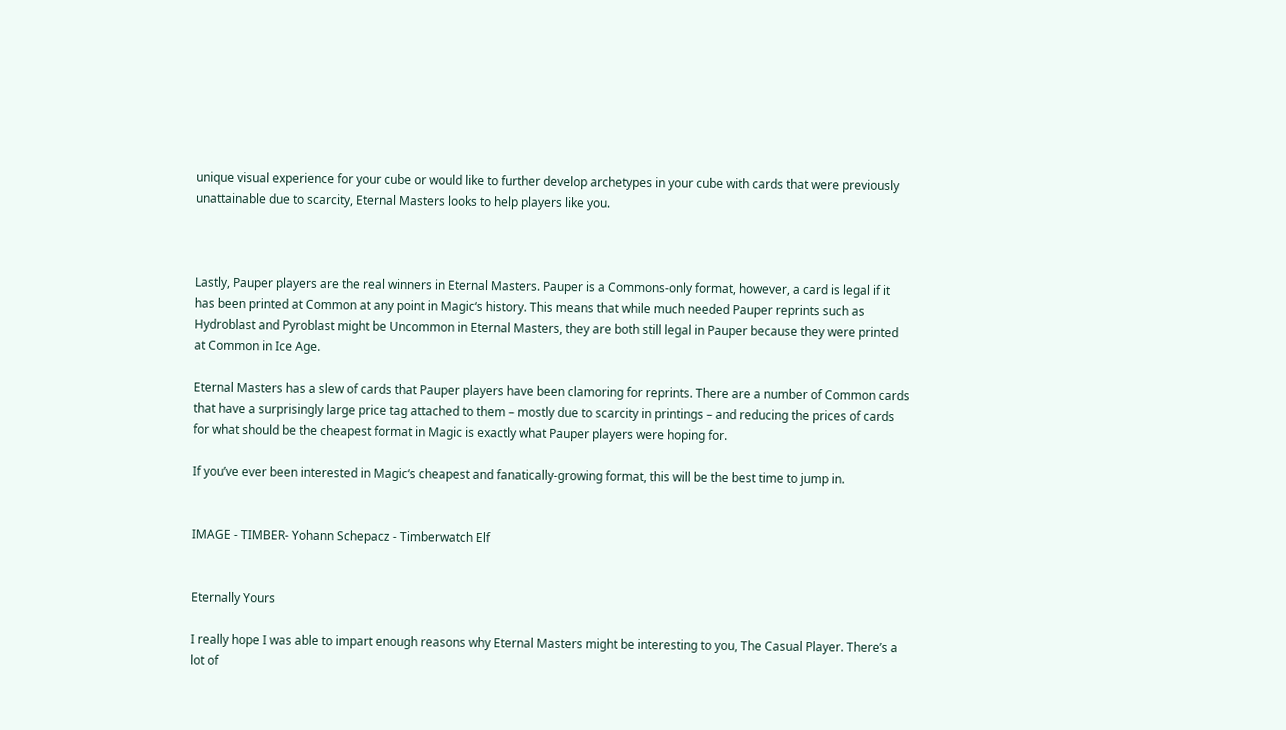unique visual experience for your cube or would like to further develop archetypes in your cube with cards that were previously unattainable due to scarcity, Eternal Masters looks to help players like you.



Lastly, Pauper players are the real winners in Eternal Masters. Pauper is a Commons-only format, however, a card is legal if it has been printed at Common at any point in Magic‘s history. This means that while much needed Pauper reprints such as Hydroblast and Pyroblast might be Uncommon in Eternal Masters, they are both still legal in Pauper because they were printed at Common in Ice Age.

Eternal Masters has a slew of cards that Pauper players have been clamoring for reprints. There are a number of Common cards that have a surprisingly large price tag attached to them – mostly due to scarcity in printings – and reducing the prices of cards for what should be the cheapest format in Magic is exactly what Pauper players were hoping for.

If you’ve ever been interested in Magic‘s cheapest and fanatically-growing format, this will be the best time to jump in.


IMAGE - TIMBER- Yohann Schepacz - Timberwatch Elf


Eternally Yours

I really hope I was able to impart enough reasons why Eternal Masters might be interesting to you, The Casual Player. There’s a lot of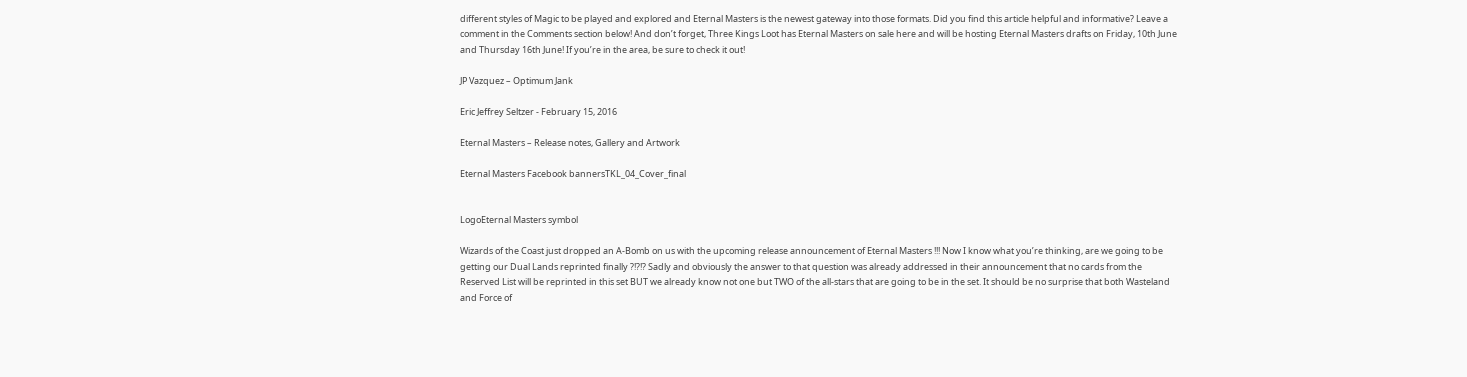different styles of Magic to be played and explored and Eternal Masters is the newest gateway into those formats. Did you find this article helpful and informative? Leave a comment in the Comments section below! And don’t forget, Three Kings Loot has Eternal Masters on sale here and will be hosting Eternal Masters drafts on Friday, 10th June and Thursday 16th June! If you’re in the area, be sure to check it out!

JP Vazquez – Optimum Jank

Eric Jeffrey Seltzer - February 15, 2016

Eternal Masters – Release notes, Gallery and Artwork

Eternal Masters Facebook bannersTKL_04_Cover_final


LogoEternal Masters symbol

Wizards of the Coast just dropped an A-Bomb on us with the upcoming release announcement of Eternal Masters !!! Now I know what you’re thinking, are we going to be getting our Dual Lands reprinted finally ?!?!? Sadly and obviously the answer to that question was already addressed in their announcement that no cards from the Reserved List will be reprinted in this set BUT we already know not one but TWO of the all-stars that are going to be in the set. It should be no surprise that both Wasteland and Force of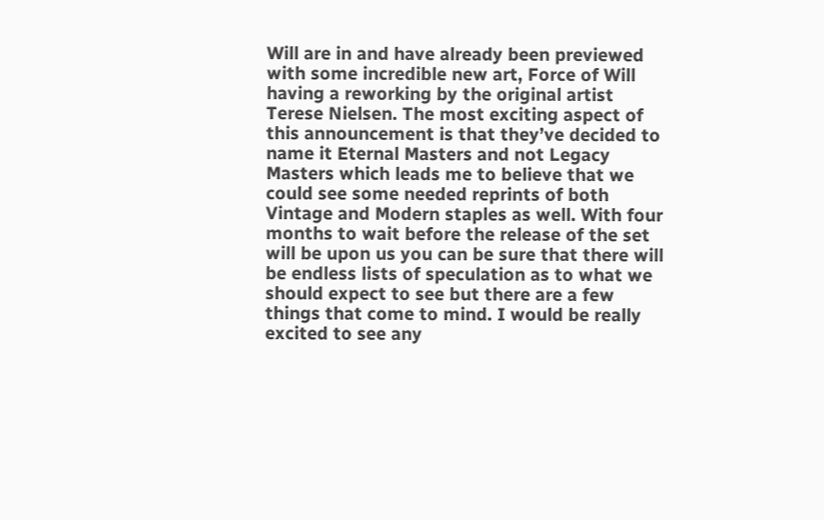Will are in and have already been previewed with some incredible new art, Force of Will having a reworking by the original artist Terese Nielsen. The most exciting aspect of this announcement is that they’ve decided to name it Eternal Masters and not Legacy Masters which leads me to believe that we could see some needed reprints of both Vintage and Modern staples as well. With four months to wait before the release of the set will be upon us you can be sure that there will be endless lists of speculation as to what we should expect to see but there are a few things that come to mind. I would be really excited to see any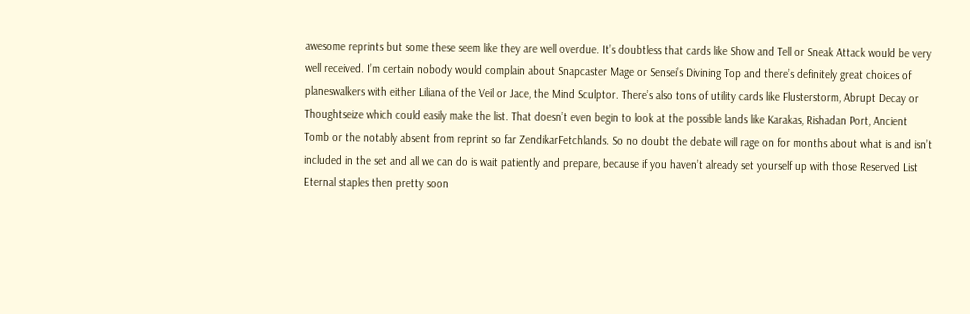awesome reprints but some these seem like they are well overdue. It’s doubtless that cards like Show and Tell or Sneak Attack would be very well received. I’m certain nobody would complain about Snapcaster Mage or Sensei’s Divining Top and there’s definitely great choices of planeswalkers with either Liliana of the Veil or Jace, the Mind Sculptor. There’s also tons of utility cards like Flusterstorm, Abrupt Decay or Thoughtseize which could easily make the list. That doesn’t even begin to look at the possible lands like Karakas, Rishadan Port, Ancient Tomb or the notably absent from reprint so far ZendikarFetchlands. So no doubt the debate will rage on for months about what is and isn’t included in the set and all we can do is wait patiently and prepare, because if you haven’t already set yourself up with those Reserved List Eternal staples then pretty soon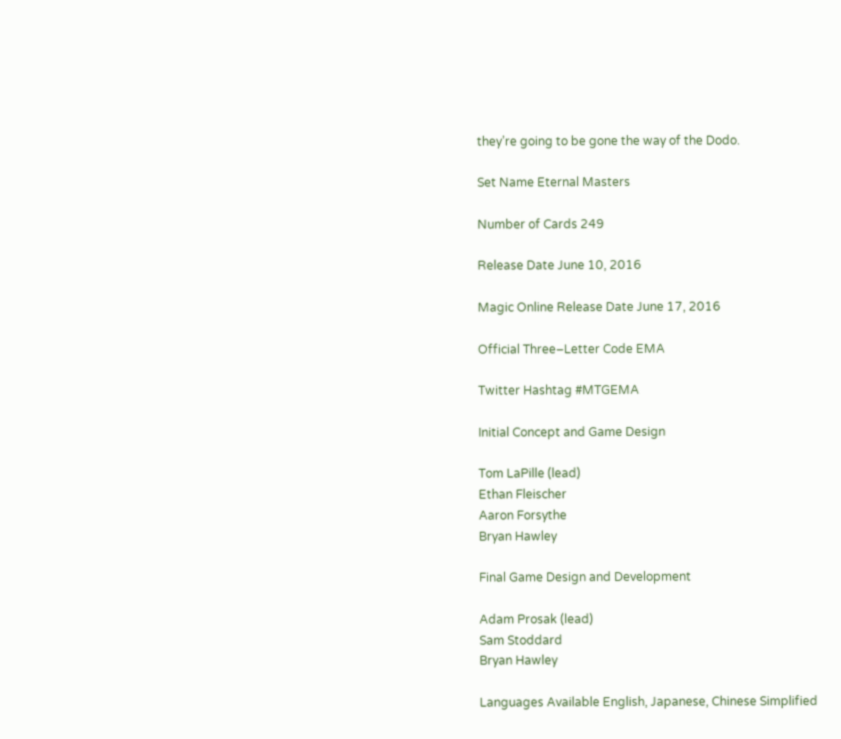they’re going to be gone the way of the Dodo.

Set Name Eternal Masters

Number of Cards 249

Release Date June 10, 2016

Magic Online Release Date June 17, 2016

Official Three–Letter Code EMA

Twitter Hashtag #MTGEMA

Initial Concept and Game Design

Tom LaPille (lead)
Ethan Fleischer
Aaron Forsythe
Bryan Hawley

Final Game Design and Development

Adam Prosak (lead)
Sam Stoddard
Bryan Hawley

Languages Available English, Japanese, Chinese Simplified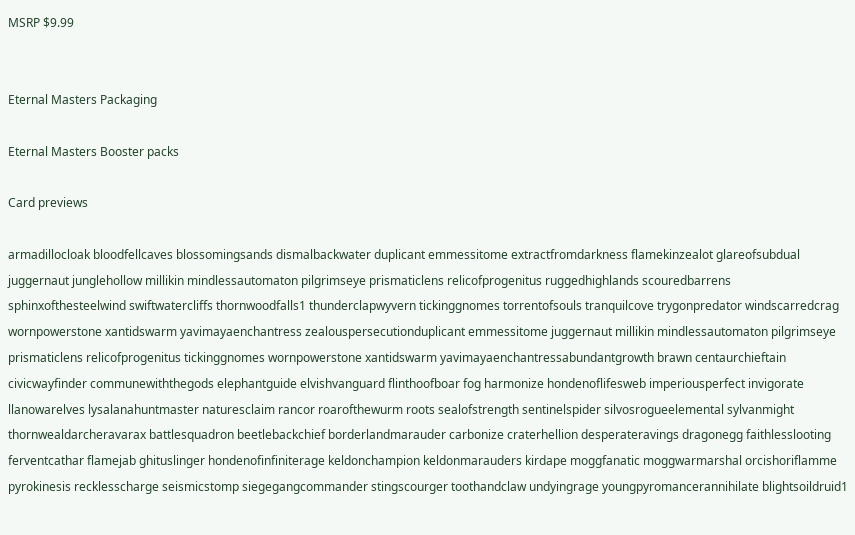MSRP $9.99


Eternal Masters Packaging

Eternal Masters Booster packs

Card previews

armadillocloak bloodfellcaves blossomingsands dismalbackwater duplicant emmessitome extractfromdarkness flamekinzealot glareofsubdual juggernaut junglehollow millikin mindlessautomaton pilgrimseye prismaticlens relicofprogenitus ruggedhighlands scouredbarrens sphinxofthesteelwind swiftwatercliffs thornwoodfalls1 thunderclapwyvern tickinggnomes torrentofsouls tranquilcove trygonpredator windscarredcrag wornpowerstone xantidswarm yavimayaenchantress zealouspersecutionduplicant emmessitome juggernaut millikin mindlessautomaton pilgrimseye prismaticlens relicofprogenitus tickinggnomes wornpowerstone xantidswarm yavimayaenchantressabundantgrowth brawn centaurchieftain civicwayfinder communewiththegods elephantguide elvishvanguard flinthoofboar fog harmonize hondenoflifesweb imperiousperfect invigorate llanowarelves lysalanahuntmaster naturesclaim rancor roarofthewurm roots sealofstrength sentinelspider silvosrogueelemental sylvanmight thornwealdarcheravarax battlesquadron beetlebackchief borderlandmarauder carbonize craterhellion desperateravings dragonegg faithlesslooting ferventcathar flamejab ghituslinger hondenofinfiniterage keldonchampion keldonmarauders kirdape moggfanatic moggwarmarshal orcishoriflamme pyrokinesis recklesscharge seismicstomp siegegangcommander stingscourger toothandclaw undyingrage youngpyromancerannihilate blightsoildruid1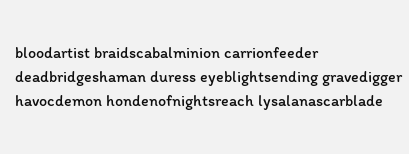bloodartist braidscabalminion carrionfeeder deadbridgeshaman duress eyeblightsending gravedigger havocdemon hondenofnightsreach lysalanascarblade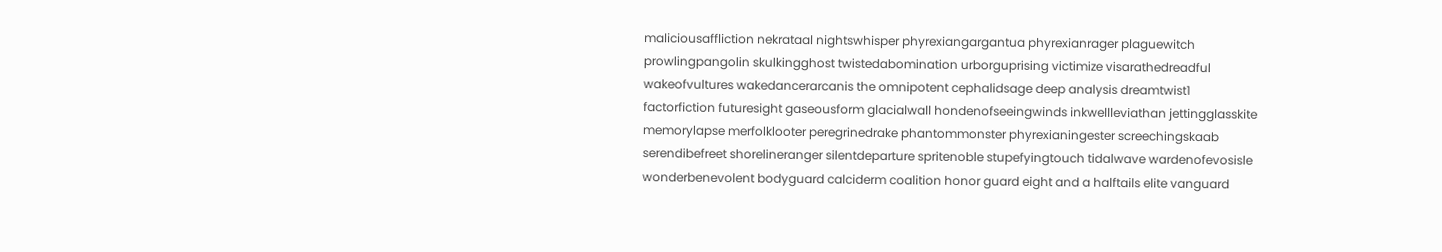maliciousaffliction nekrataal nightswhisper phyrexiangargantua phyrexianrager plaguewitch prowlingpangolin skulkingghost twistedabomination urborguprising victimize visarathedreadful wakeofvultures wakedancerarcanis the omnipotent cephalidsage deep analysis dreamtwist1 factorfiction futuresight gaseousform glacialwall hondenofseeingwinds inkwellleviathan jettingglasskite memorylapse merfolklooter peregrinedrake phantommonster phyrexianingester screechingskaab serendibefreet shorelineranger silentdeparture spritenoble stupefyingtouch tidalwave wardenofevosisle wonderbenevolent bodyguard calciderm coalition honor guard eight and a halftails elite vanguard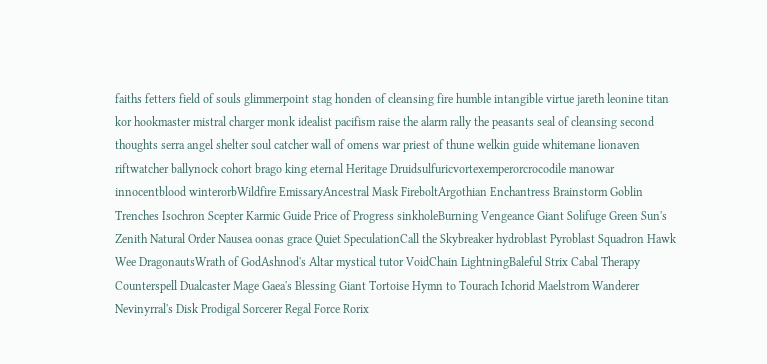faiths fetters field of souls glimmerpoint stag honden of cleansing fire humble intangible virtue jareth leonine titan kor hookmaster mistral charger monk idealist pacifism raise the alarm rally the peasants seal of cleansing second thoughts serra angel shelter soul catcher wall of omens war priest of thune welkin guide whitemane lionaven riftwatcher ballynock cohort brago king eternal Heritage Druidsulfuricvortexemperorcrocodile manowar innocentblood winterorbWildfire EmissaryAncestral Mask FireboltArgothian Enchantress Brainstorm Goblin Trenches Isochron Scepter Karmic Guide Price of Progress sinkholeBurning Vengeance Giant Solifuge Green Sun's Zenith Natural Order Nausea oonas grace Quiet SpeculationCall the Skybreaker hydroblast Pyroblast Squadron Hawk Wee DragonautsWrath of GodAshnod's Altar mystical tutor VoidChain LightningBaleful Strix Cabal Therapy Counterspell Dualcaster Mage Gaea's Blessing Giant Tortoise Hymn to Tourach Ichorid Maelstrom Wanderer Nevinyrral's Disk Prodigal Sorcerer Regal Force Rorix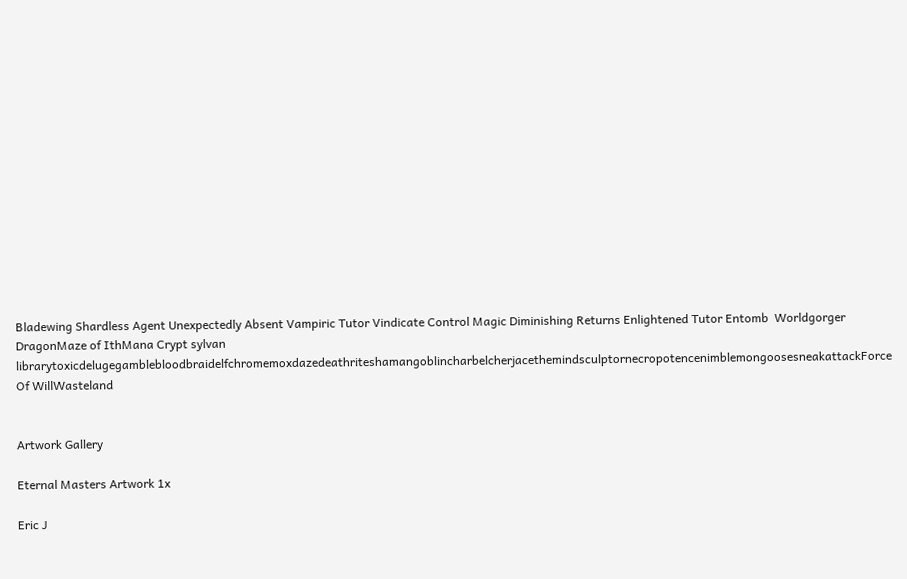Bladewing Shardless Agent Unexpectedly Absent Vampiric Tutor Vindicate Control Magic Diminishing Returns Enlightened Tutor Entomb  Worldgorger DragonMaze of IthMana Crypt sylvan librarytoxicdelugegamblebloodbraidelfchromemoxdazedeathriteshamangoblincharbelcherjacethemindsculptornecropotencenimblemongoosesneakattackForce Of WillWasteland


Artwork Gallery

Eternal Masters Artwork 1x

Eric J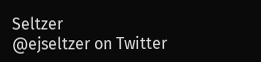Seltzer
@ejseltzer on Twitter